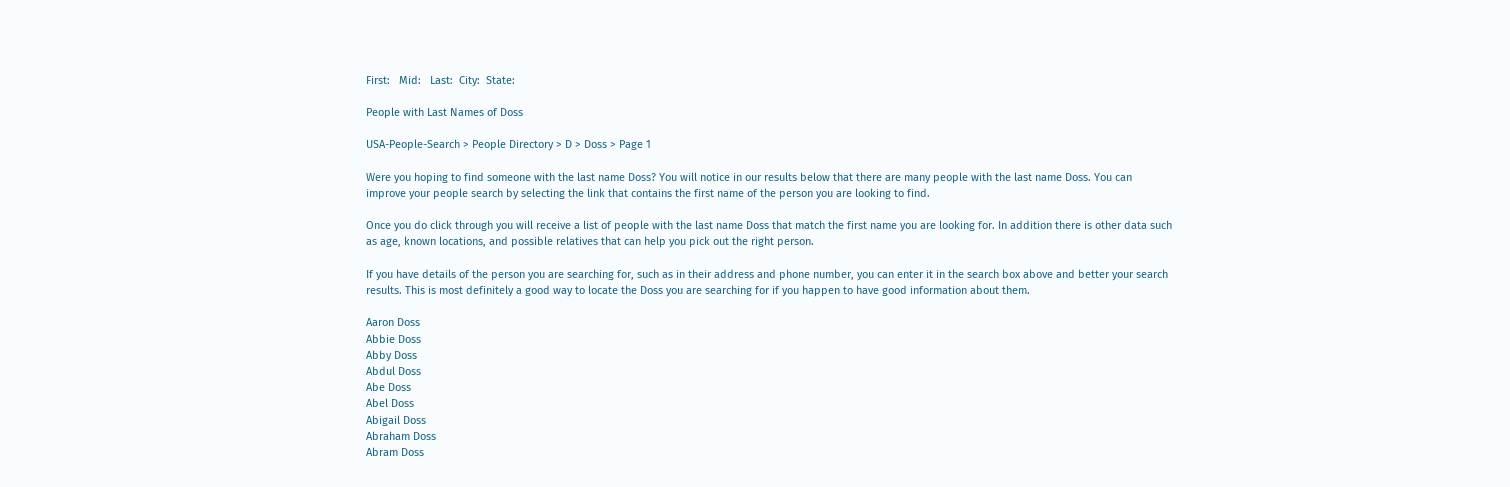First:   Mid:   Last:  City:  State:

People with Last Names of Doss

USA-People-Search > People Directory > D > Doss > Page 1

Were you hoping to find someone with the last name Doss? You will notice in our results below that there are many people with the last name Doss. You can improve your people search by selecting the link that contains the first name of the person you are looking to find.

Once you do click through you will receive a list of people with the last name Doss that match the first name you are looking for. In addition there is other data such as age, known locations, and possible relatives that can help you pick out the right person.

If you have details of the person you are searching for, such as in their address and phone number, you can enter it in the search box above and better your search results. This is most definitely a good way to locate the Doss you are searching for if you happen to have good information about them.

Aaron Doss
Abbie Doss
Abby Doss
Abdul Doss
Abe Doss
Abel Doss
Abigail Doss
Abraham Doss
Abram Doss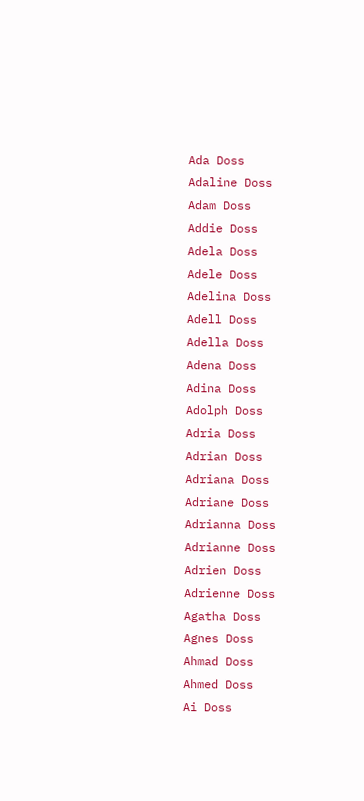Ada Doss
Adaline Doss
Adam Doss
Addie Doss
Adela Doss
Adele Doss
Adelina Doss
Adell Doss
Adella Doss
Adena Doss
Adina Doss
Adolph Doss
Adria Doss
Adrian Doss
Adriana Doss
Adriane Doss
Adrianna Doss
Adrianne Doss
Adrien Doss
Adrienne Doss
Agatha Doss
Agnes Doss
Ahmad Doss
Ahmed Doss
Ai Doss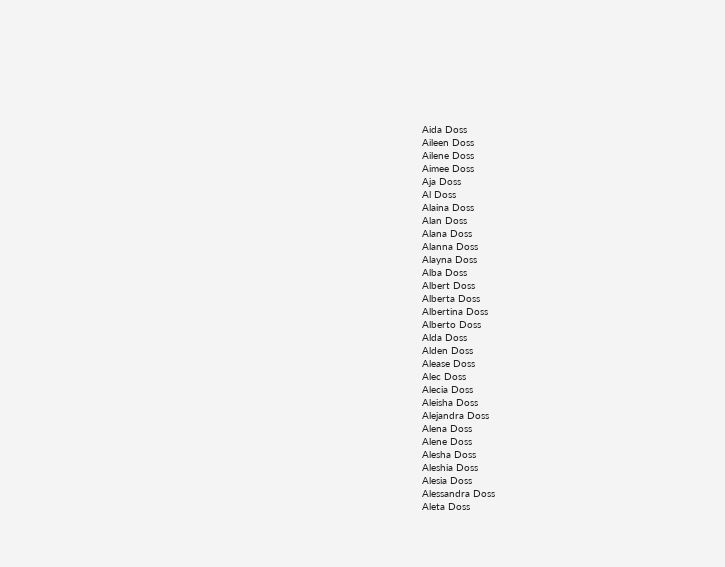Aida Doss
Aileen Doss
Ailene Doss
Aimee Doss
Aja Doss
Al Doss
Alaina Doss
Alan Doss
Alana Doss
Alanna Doss
Alayna Doss
Alba Doss
Albert Doss
Alberta Doss
Albertina Doss
Alberto Doss
Alda Doss
Alden Doss
Alease Doss
Alec Doss
Alecia Doss
Aleisha Doss
Alejandra Doss
Alena Doss
Alene Doss
Alesha Doss
Aleshia Doss
Alesia Doss
Alessandra Doss
Aleta Doss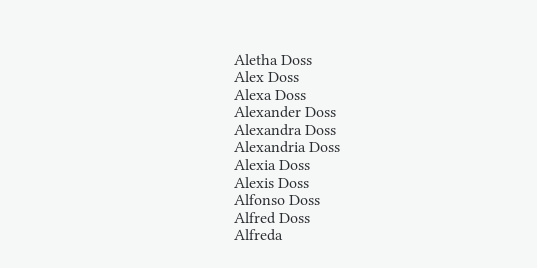Aletha Doss
Alex Doss
Alexa Doss
Alexander Doss
Alexandra Doss
Alexandria Doss
Alexia Doss
Alexis Doss
Alfonso Doss
Alfred Doss
Alfreda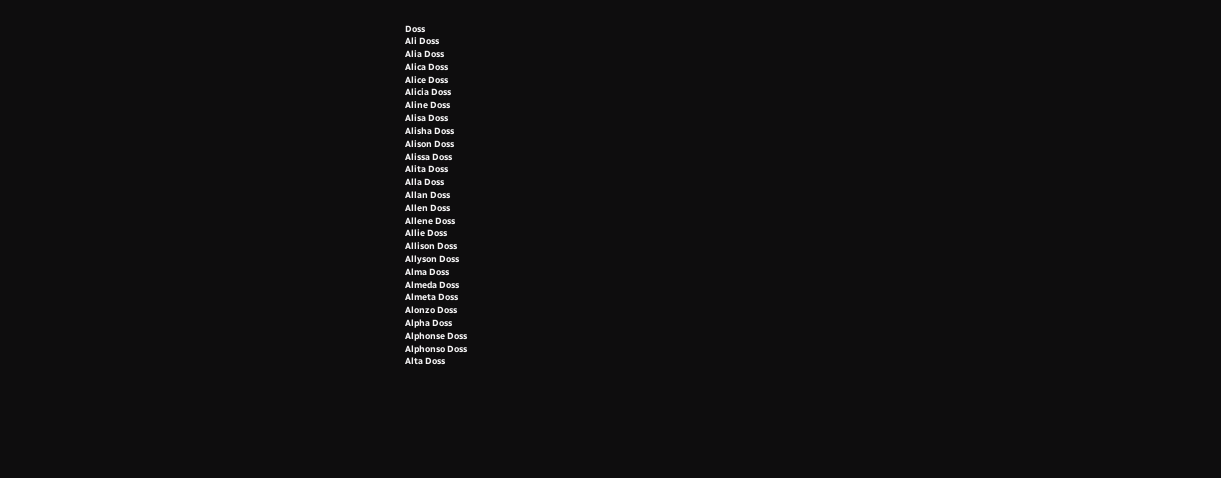Doss
Ali Doss
Alia Doss
Alica Doss
Alice Doss
Alicia Doss
Aline Doss
Alisa Doss
Alisha Doss
Alison Doss
Alissa Doss
Alita Doss
Alla Doss
Allan Doss
Allen Doss
Allene Doss
Allie Doss
Allison Doss
Allyson Doss
Alma Doss
Almeda Doss
Almeta Doss
Alonzo Doss
Alpha Doss
Alphonse Doss
Alphonso Doss
Alta Doss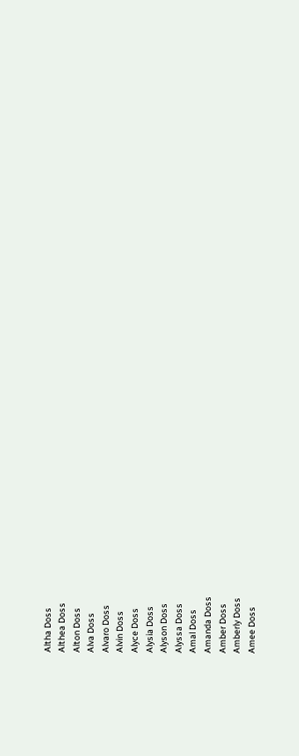Altha Doss
Althea Doss
Alton Doss
Alva Doss
Alvaro Doss
Alvin Doss
Alyce Doss
Alysia Doss
Alyson Doss
Alyssa Doss
Amal Doss
Amanda Doss
Amber Doss
Amberly Doss
Amee Doss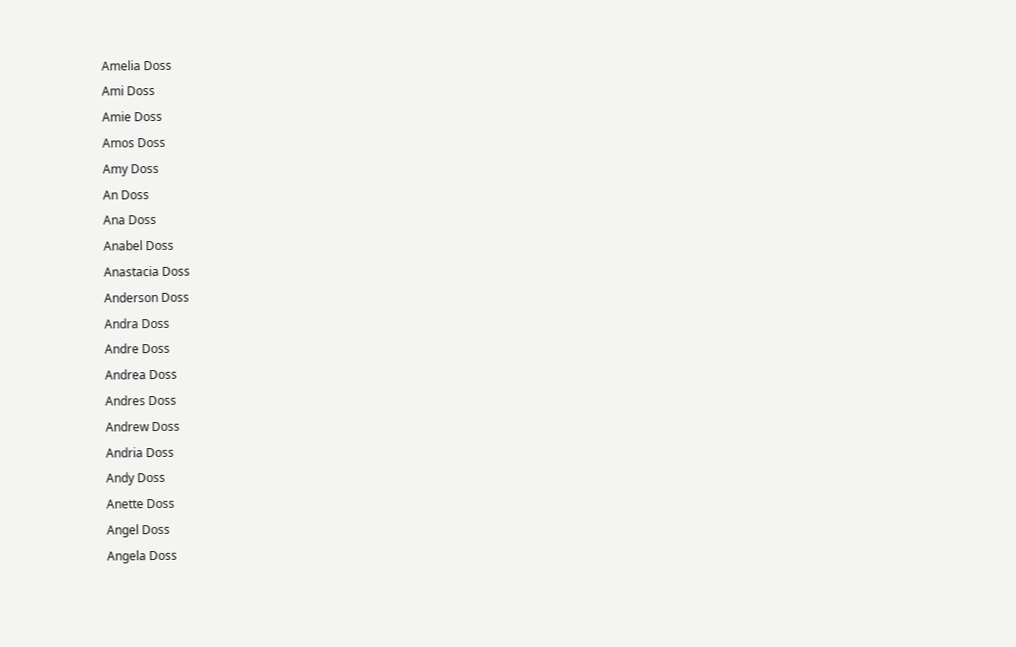Amelia Doss
Ami Doss
Amie Doss
Amos Doss
Amy Doss
An Doss
Ana Doss
Anabel Doss
Anastacia Doss
Anderson Doss
Andra Doss
Andre Doss
Andrea Doss
Andres Doss
Andrew Doss
Andria Doss
Andy Doss
Anette Doss
Angel Doss
Angela Doss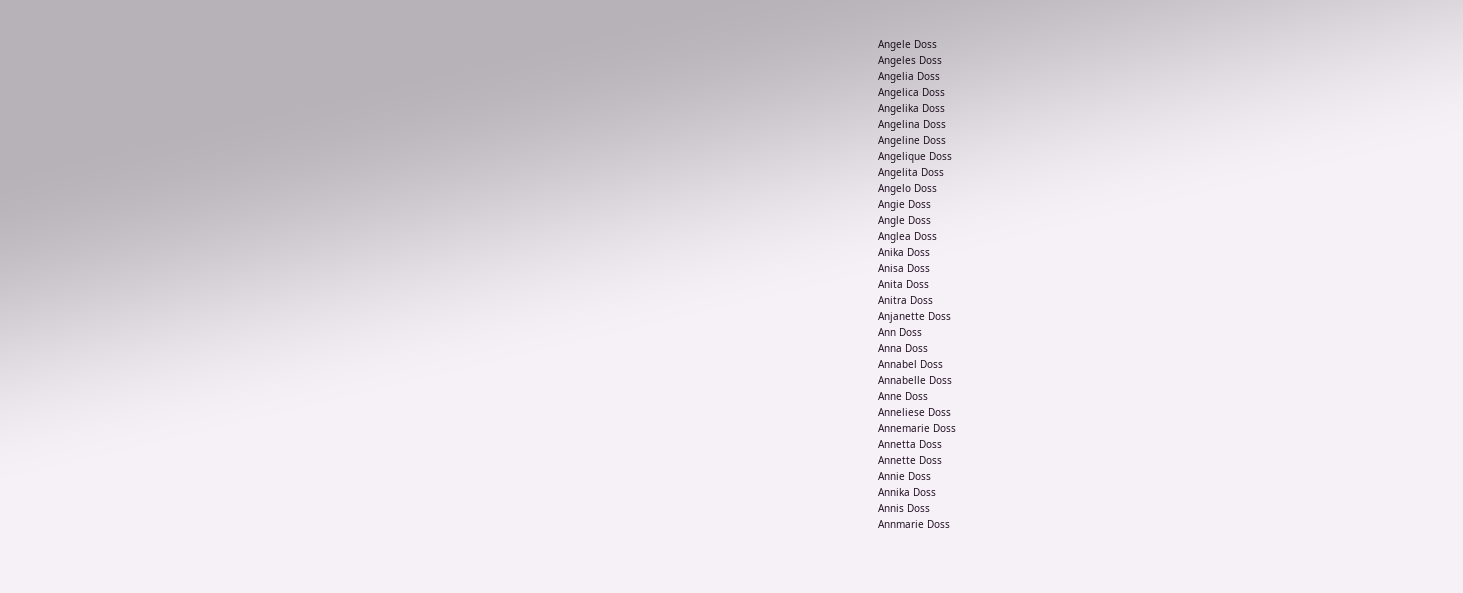Angele Doss
Angeles Doss
Angelia Doss
Angelica Doss
Angelika Doss
Angelina Doss
Angeline Doss
Angelique Doss
Angelita Doss
Angelo Doss
Angie Doss
Angle Doss
Anglea Doss
Anika Doss
Anisa Doss
Anita Doss
Anitra Doss
Anjanette Doss
Ann Doss
Anna Doss
Annabel Doss
Annabelle Doss
Anne Doss
Anneliese Doss
Annemarie Doss
Annetta Doss
Annette Doss
Annie Doss
Annika Doss
Annis Doss
Annmarie Doss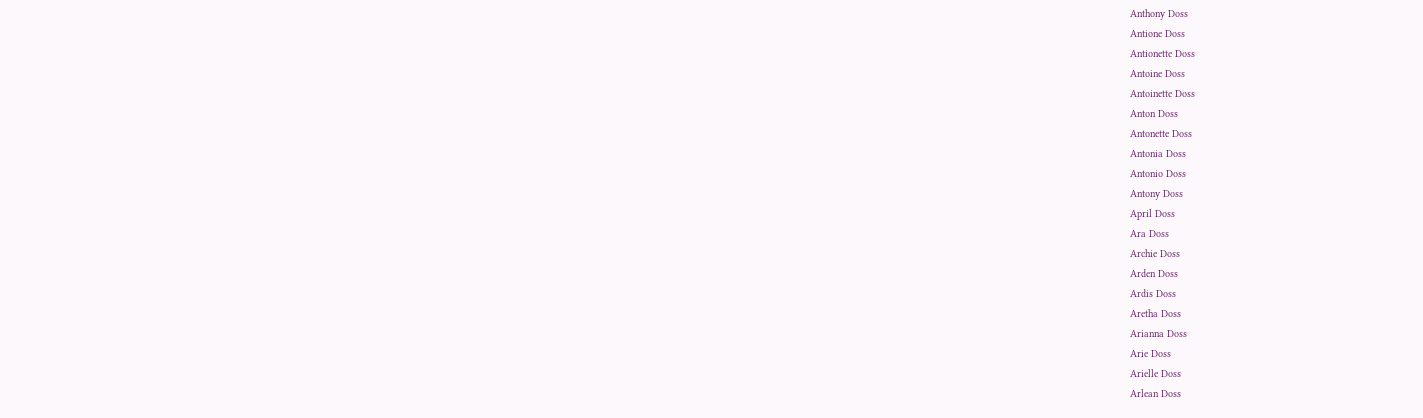Anthony Doss
Antione Doss
Antionette Doss
Antoine Doss
Antoinette Doss
Anton Doss
Antonette Doss
Antonia Doss
Antonio Doss
Antony Doss
April Doss
Ara Doss
Archie Doss
Arden Doss
Ardis Doss
Aretha Doss
Arianna Doss
Arie Doss
Arielle Doss
Arlean Doss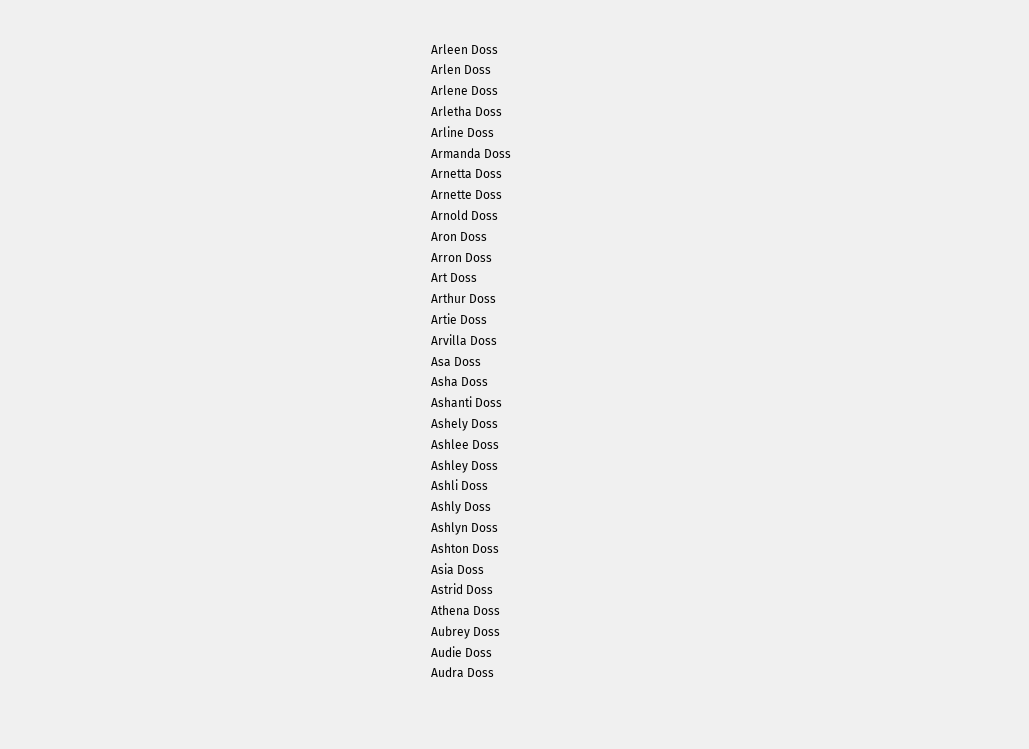Arleen Doss
Arlen Doss
Arlene Doss
Arletha Doss
Arline Doss
Armanda Doss
Arnetta Doss
Arnette Doss
Arnold Doss
Aron Doss
Arron Doss
Art Doss
Arthur Doss
Artie Doss
Arvilla Doss
Asa Doss
Asha Doss
Ashanti Doss
Ashely Doss
Ashlee Doss
Ashley Doss
Ashli Doss
Ashly Doss
Ashlyn Doss
Ashton Doss
Asia Doss
Astrid Doss
Athena Doss
Aubrey Doss
Audie Doss
Audra Doss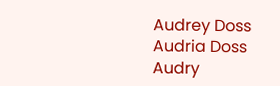Audrey Doss
Audria Doss
Audry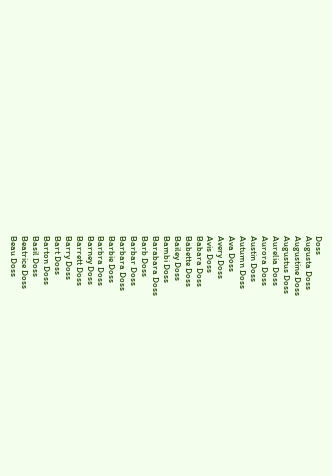Doss
Augusta Doss
Augustine Doss
Augustus Doss
Aurelia Doss
Aurora Doss
Austin Doss
Autumn Doss
Ava Doss
Avery Doss
Avis Doss
Babara Doss
Babette Doss
Bailey Doss
Bambi Doss
Barabara Doss
Barb Doss
Barbar Doss
Barbara Doss
Barbie Doss
Barbra Doss
Barney Doss
Barrett Doss
Barry Doss
Bart Doss
Barton Doss
Basil Doss
Beatrice Doss
Beau Doss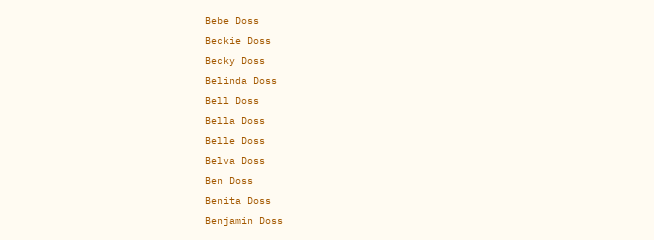Bebe Doss
Beckie Doss
Becky Doss
Belinda Doss
Bell Doss
Bella Doss
Belle Doss
Belva Doss
Ben Doss
Benita Doss
Benjamin Doss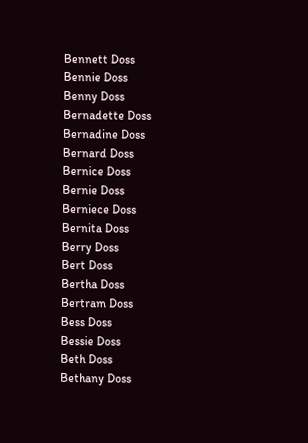Bennett Doss
Bennie Doss
Benny Doss
Bernadette Doss
Bernadine Doss
Bernard Doss
Bernice Doss
Bernie Doss
Berniece Doss
Bernita Doss
Berry Doss
Bert Doss
Bertha Doss
Bertram Doss
Bess Doss
Bessie Doss
Beth Doss
Bethany Doss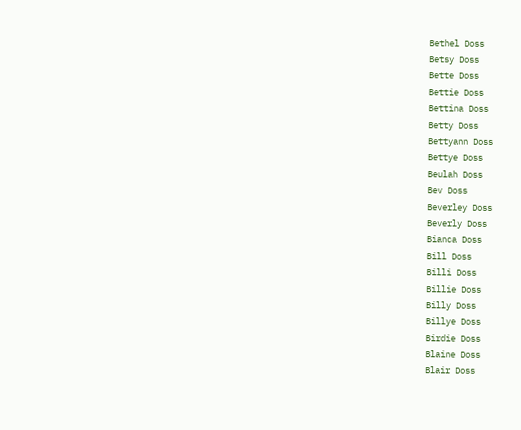Bethel Doss
Betsy Doss
Bette Doss
Bettie Doss
Bettina Doss
Betty Doss
Bettyann Doss
Bettye Doss
Beulah Doss
Bev Doss
Beverley Doss
Beverly Doss
Bianca Doss
Bill Doss
Billi Doss
Billie Doss
Billy Doss
Billye Doss
Birdie Doss
Blaine Doss
Blair Doss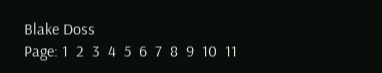Blake Doss
Page: 1  2  3  4  5  6  7  8  9  10  11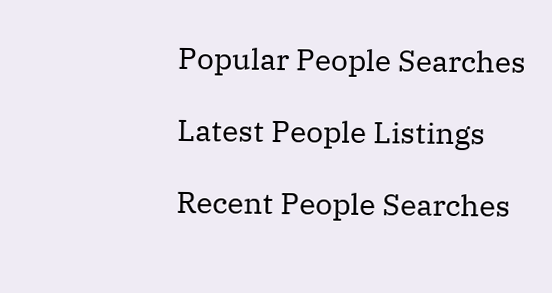Popular People Searches

Latest People Listings

Recent People Searches